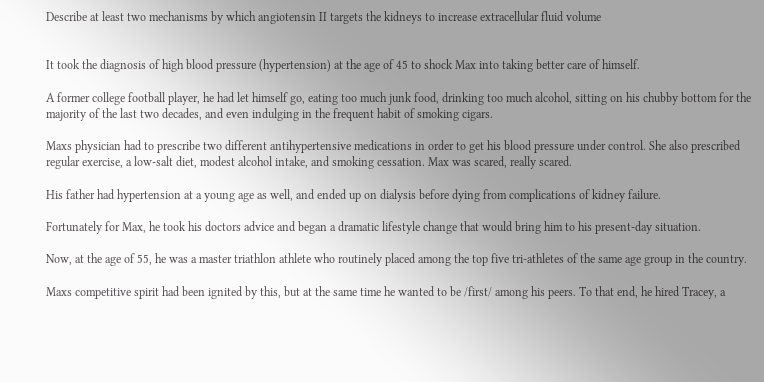Describe at least two mechanisms by which angiotensin II targets the kidneys to increase extracellular fluid volume


It took the diagnosis of high blood pressure (hypertension) at the age of 45 to shock Max into taking better care of himself.

A former college football player, he had let himself go, eating too much junk food, drinking too much alcohol, sitting on his chubby bottom for the majority of the last two decades, and even indulging in the frequent habit of smoking cigars.

Maxs physician had to prescribe two different antihypertensive medications in order to get his blood pressure under control. She also prescribed regular exercise, a low-salt diet, modest alcohol intake, and smoking cessation. Max was scared, really scared.

His father had hypertension at a young age as well, and ended up on dialysis before dying from complications of kidney failure.

Fortunately for Max, he took his doctors advice and began a dramatic lifestyle change that would bring him to his present-day situation.

Now, at the age of 55, he was a master triathlon athlete who routinely placed among the top five tri-athletes of the same age group in the country.

Maxs competitive spirit had been ignited by this, but at the same time he wanted to be /first/ among his peers. To that end, he hired Tracey, a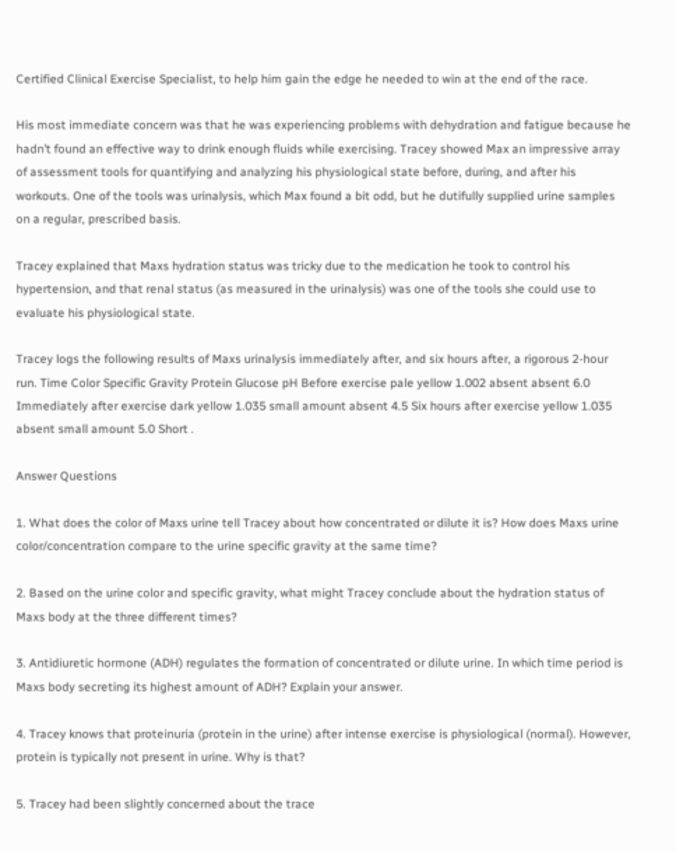Certified Clinical Exercise Specialist, to help him gain the edge he needed to win at the end of the race.

His most immediate concern was that he was experiencing problems with dehydration and fatigue because he hadn’t found an effective way to drink enough fluids while exercising. Tracey showed Max an impressive array of assessment tools for quantifying and analyzing his physiological state before, during, and after his workouts. One of the tools was urinalysis, which Max found a bit odd, but he dutifully supplied urine samples on a regular, prescribed basis.

Tracey explained that Maxs hydration status was tricky due to the medication he took to control his hypertension, and that renal status (as measured in the urinalysis) was one of the tools she could use to evaluate his physiological state.

Tracey logs the following results of Maxs urinalysis immediately after, and six hours after, a rigorous 2-hour run. Time Color Specific Gravity Protein Glucose pH Before exercise pale yellow 1.002 absent absent 6.0 Immediately after exercise dark yellow 1.035 small amount absent 4.5 Six hours after exercise yellow 1.035 absent small amount 5.0 Short .

Answer Questions

1. What does the color of Maxs urine tell Tracey about how concentrated or dilute it is? How does Maxs urine color/concentration compare to the urine specific gravity at the same time?

2. Based on the urine color and specific gravity, what might Tracey conclude about the hydration status of Maxs body at the three different times?

3. Antidiuretic hormone (ADH) regulates the formation of concentrated or dilute urine. In which time period is Maxs body secreting its highest amount of ADH? Explain your answer.

4. Tracey knows that proteinuria (protein in the urine) after intense exercise is physiological (normal). However, protein is typically not present in urine. Why is that?

5. Tracey had been slightly concerned about the trace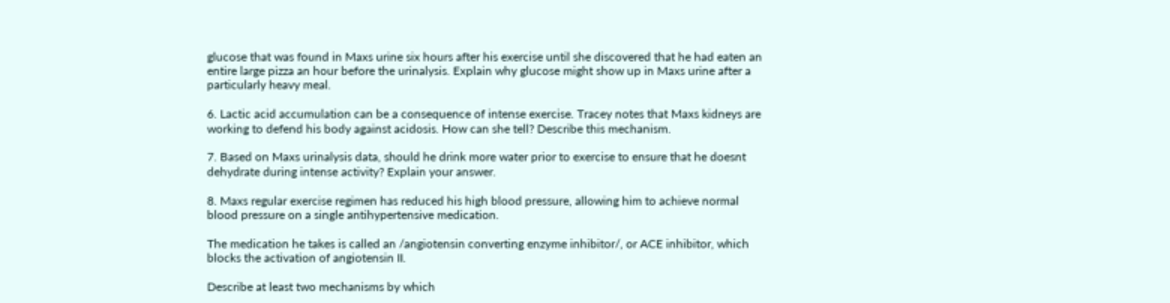glucose that was found in Maxs urine six hours after his exercise until she discovered that he had eaten an entire large pizza an hour before the urinalysis. Explain why glucose might show up in Maxs urine after a particularly heavy meal.

6. Lactic acid accumulation can be a consequence of intense exercise. Tracey notes that Maxs kidneys are working to defend his body against acidosis. How can she tell? Describe this mechanism.

7. Based on Maxs urinalysis data, should he drink more water prior to exercise to ensure that he doesnt dehydrate during intense activity? Explain your answer.

8. Maxs regular exercise regimen has reduced his high blood pressure, allowing him to achieve normal blood pressure on a single antihypertensive medication.

The medication he takes is called an /angiotensin converting enzyme inhibitor/, or ACE inhibitor, which blocks the activation of angiotensin II.

Describe at least two mechanisms by which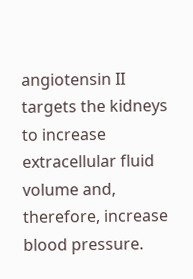angiotensin II targets the kidneys to increase extracellular fluid volume and, therefore, increase blood pressure.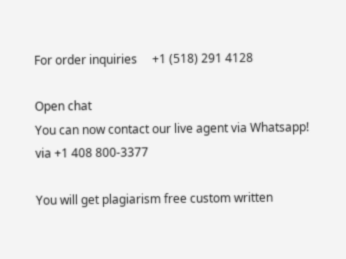For order inquiries     +1 (518) 291 4128

Open chat
You can now contact our live agent via Whatsapp! via +1 408 800-3377

You will get plagiarism free custom written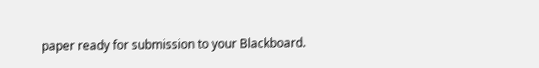paper ready for submission to your Blackboard.